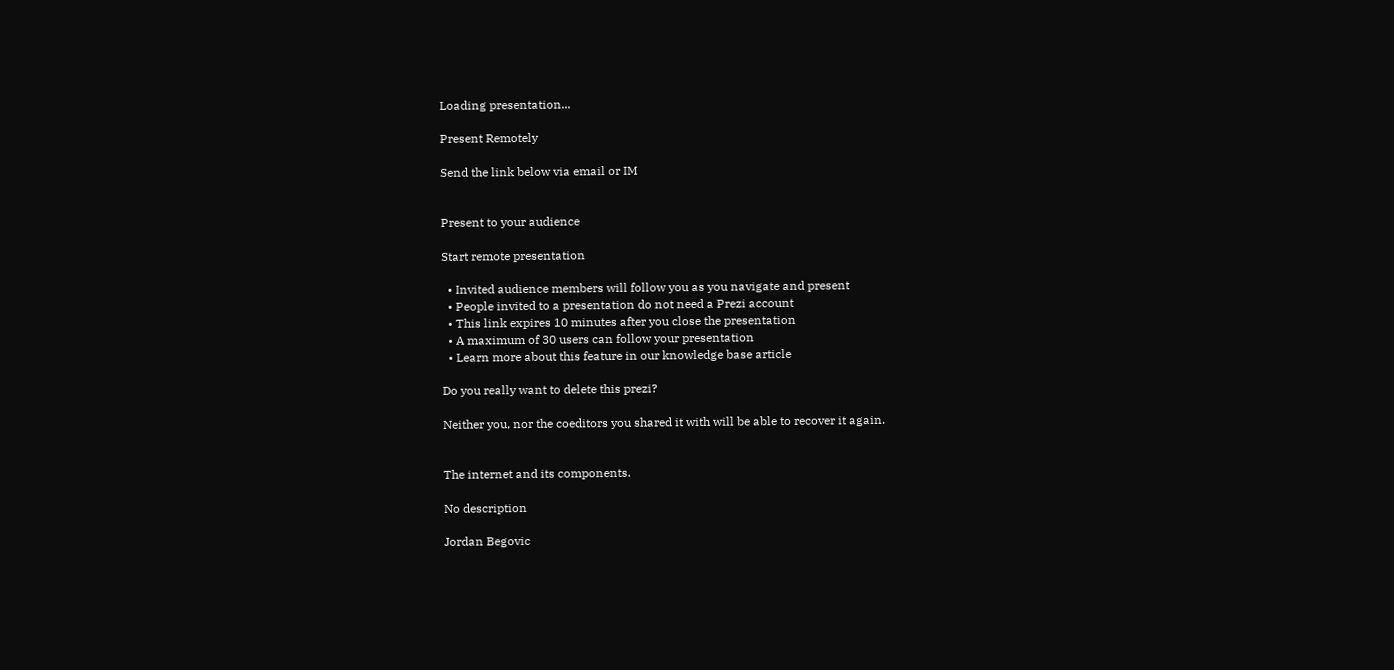Loading presentation...

Present Remotely

Send the link below via email or IM


Present to your audience

Start remote presentation

  • Invited audience members will follow you as you navigate and present
  • People invited to a presentation do not need a Prezi account
  • This link expires 10 minutes after you close the presentation
  • A maximum of 30 users can follow your presentation
  • Learn more about this feature in our knowledge base article

Do you really want to delete this prezi?

Neither you, nor the coeditors you shared it with will be able to recover it again.


The internet and its components.

No description

Jordan Begovic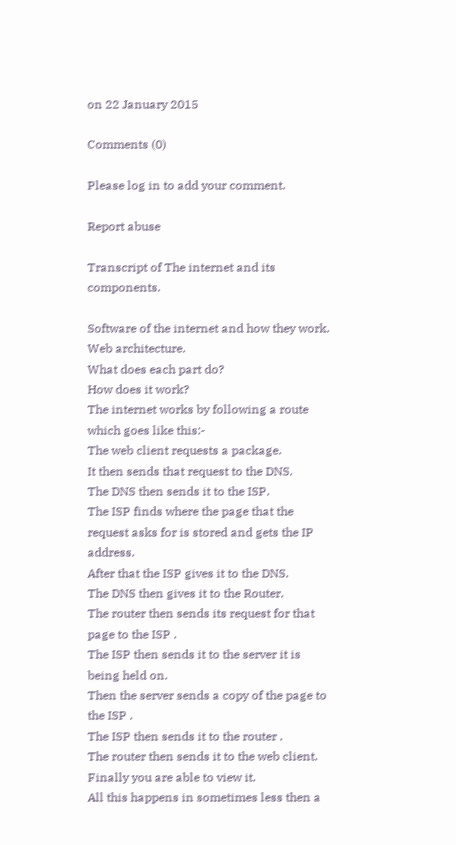on 22 January 2015

Comments (0)

Please log in to add your comment.

Report abuse

Transcript of The internet and its components.

Software of the internet and how they work.
Web architecture.
What does each part do?
How does it work?
The internet works by following a route which goes like this:-
The web client requests a package.
It then sends that request to the DNS.
The DNS then sends it to the ISP.
The ISP finds where the page that the request asks for is stored and gets the IP address.
After that the ISP gives it to the DNS.
The DNS then gives it to the Router.
The router then sends its request for that page to the ISP .
The ISP then sends it to the server it is being held on.
Then the server sends a copy of the page to the ISP .
The ISP then sends it to the router .
The router then sends it to the web client.
Finally you are able to view it.
All this happens in sometimes less then a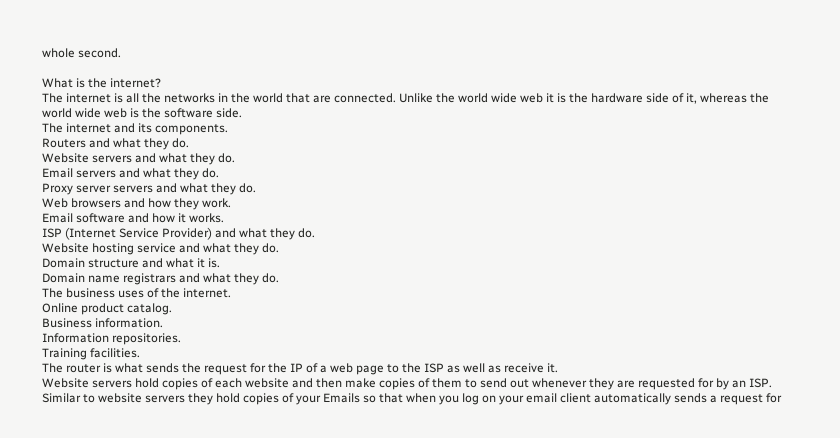whole second.

What is the internet?
The internet is all the networks in the world that are connected. Unlike the world wide web it is the hardware side of it, whereas the world wide web is the software side.
The internet and its components.
Routers and what they do.
Website servers and what they do.
Email servers and what they do.
Proxy server servers and what they do.
Web browsers and how they work.
Email software and how it works.
ISP (Internet Service Provider) and what they do.
Website hosting service and what they do.
Domain structure and what it is.
Domain name registrars and what they do.
The business uses of the internet.
Online product catalog.
Business information.
Information repositories.
Training facilities.
The router is what sends the request for the IP of a web page to the ISP as well as receive it.
Website servers hold copies of each website and then make copies of them to send out whenever they are requested for by an ISP.
Similar to website servers they hold copies of your Emails so that when you log on your email client automatically sends a request for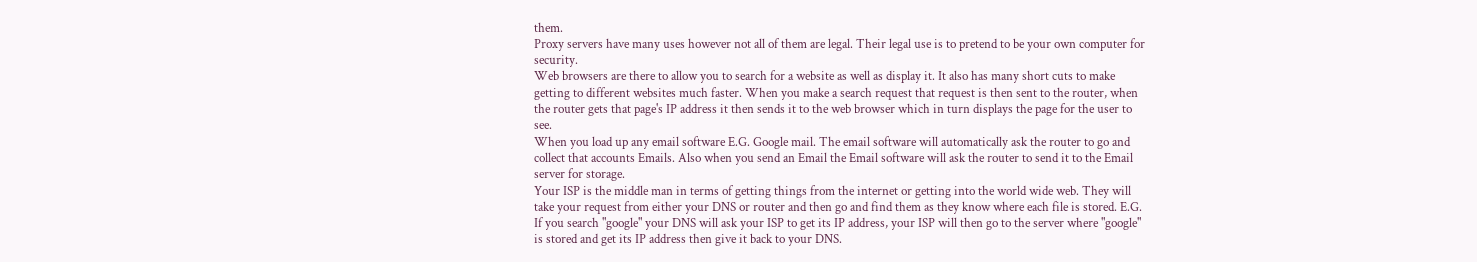them.
Proxy servers have many uses however not all of them are legal. Their legal use is to pretend to be your own computer for security.
Web browsers are there to allow you to search for a website as well as display it. It also has many short cuts to make getting to different websites much faster. When you make a search request that request is then sent to the router, when the router gets that page's IP address it then sends it to the web browser which in turn displays the page for the user to see.
When you load up any email software E.G. Google mail. The email software will automatically ask the router to go and collect that accounts Emails. Also when you send an Email the Email software will ask the router to send it to the Email server for storage.
Your ISP is the middle man in terms of getting things from the internet or getting into the world wide web. They will take your request from either your DNS or router and then go and find them as they know where each file is stored. E.G. If you search "google" your DNS will ask your ISP to get its IP address, your ISP will then go to the server where "google" is stored and get its IP address then give it back to your DNS.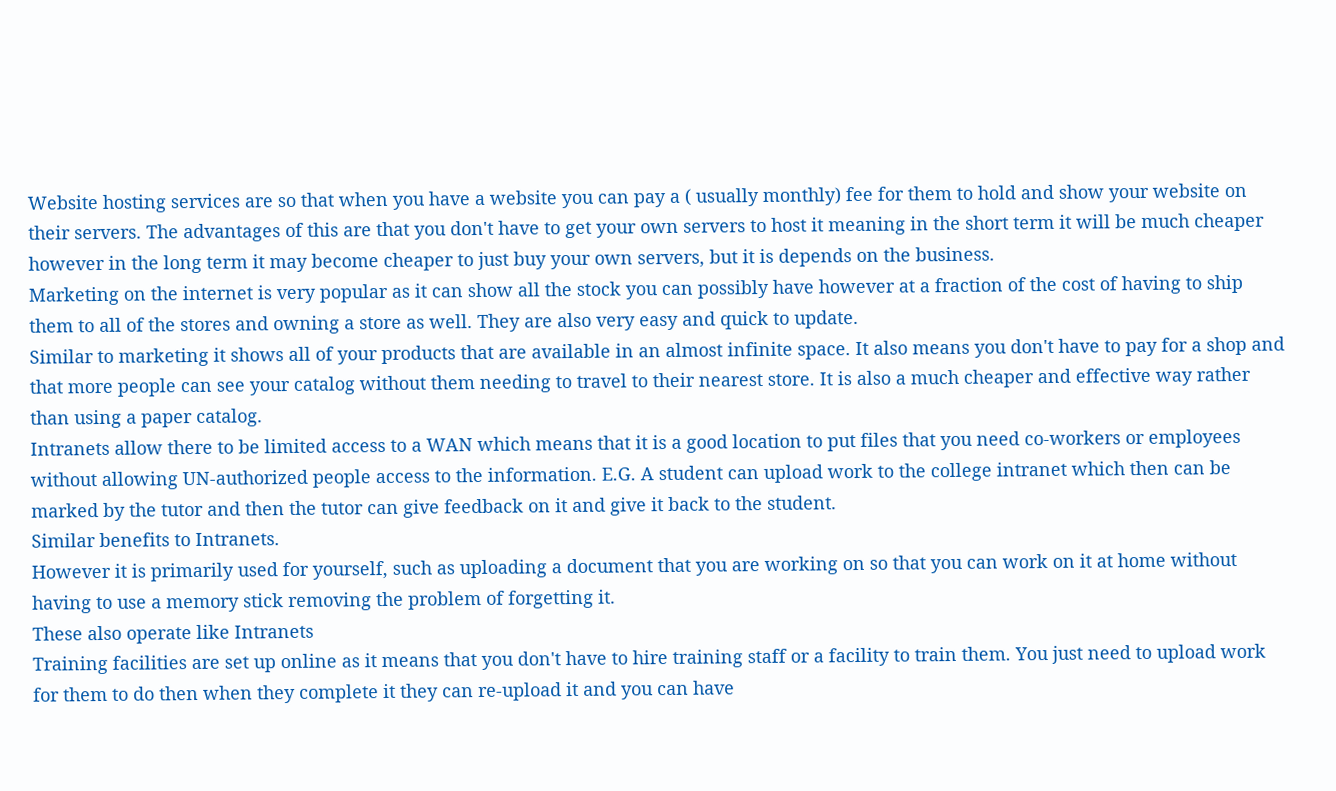Website hosting services are so that when you have a website you can pay a ( usually monthly) fee for them to hold and show your website on their servers. The advantages of this are that you don't have to get your own servers to host it meaning in the short term it will be much cheaper however in the long term it may become cheaper to just buy your own servers, but it is depends on the business.
Marketing on the internet is very popular as it can show all the stock you can possibly have however at a fraction of the cost of having to ship them to all of the stores and owning a store as well. They are also very easy and quick to update.
Similar to marketing it shows all of your products that are available in an almost infinite space. It also means you don't have to pay for a shop and that more people can see your catalog without them needing to travel to their nearest store. It is also a much cheaper and effective way rather than using a paper catalog.
Intranets allow there to be limited access to a WAN which means that it is a good location to put files that you need co-workers or employees without allowing UN-authorized people access to the information. E.G. A student can upload work to the college intranet which then can be marked by the tutor and then the tutor can give feedback on it and give it back to the student.
Similar benefits to Intranets.
However it is primarily used for yourself, such as uploading a document that you are working on so that you can work on it at home without having to use a memory stick removing the problem of forgetting it.
These also operate like Intranets
Training facilities are set up online as it means that you don't have to hire training staff or a facility to train them. You just need to upload work for them to do then when they complete it they can re-upload it and you can have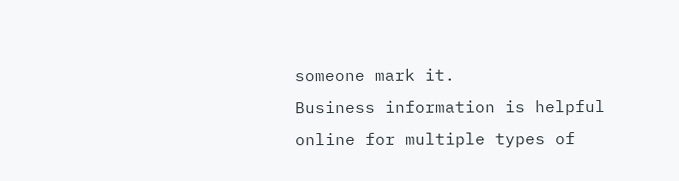someone mark it.
Business information is helpful online for multiple types of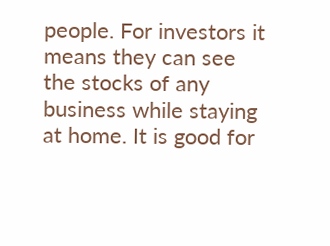people. For investors it means they can see the stocks of any business while staying at home. It is good for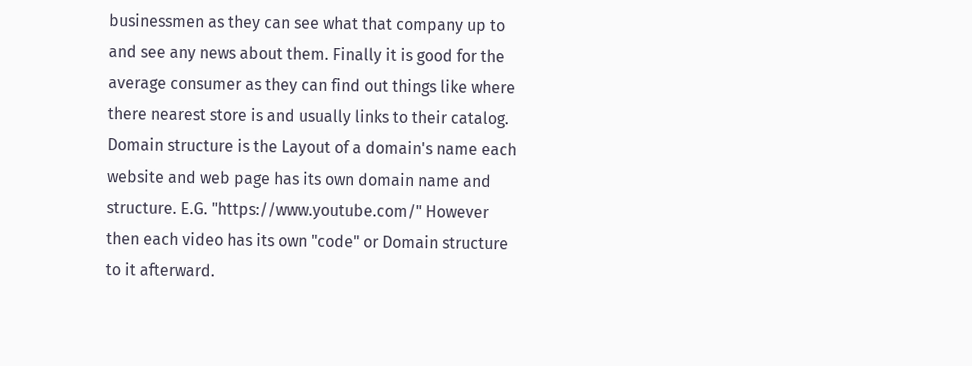businessmen as they can see what that company up to and see any news about them. Finally it is good for the average consumer as they can find out things like where there nearest store is and usually links to their catalog.
Domain structure is the Layout of a domain's name each website and web page has its own domain name and structure. E.G. "https://www.youtube.com/" However then each video has its own "code" or Domain structure to it afterward.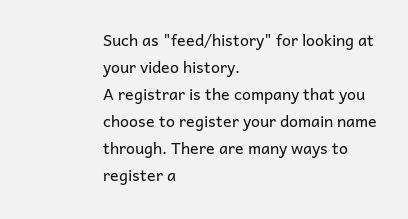Such as "feed/history" for looking at your video history.
A registrar is the company that you choose to register your domain name through. There are many ways to register a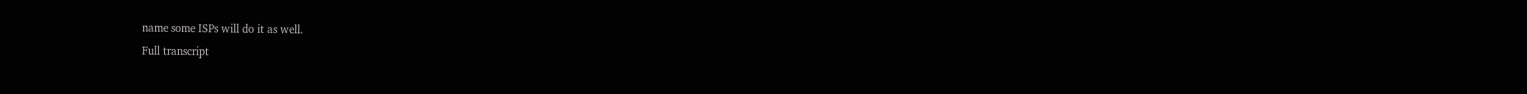name some ISPs will do it as well.
Full transcript